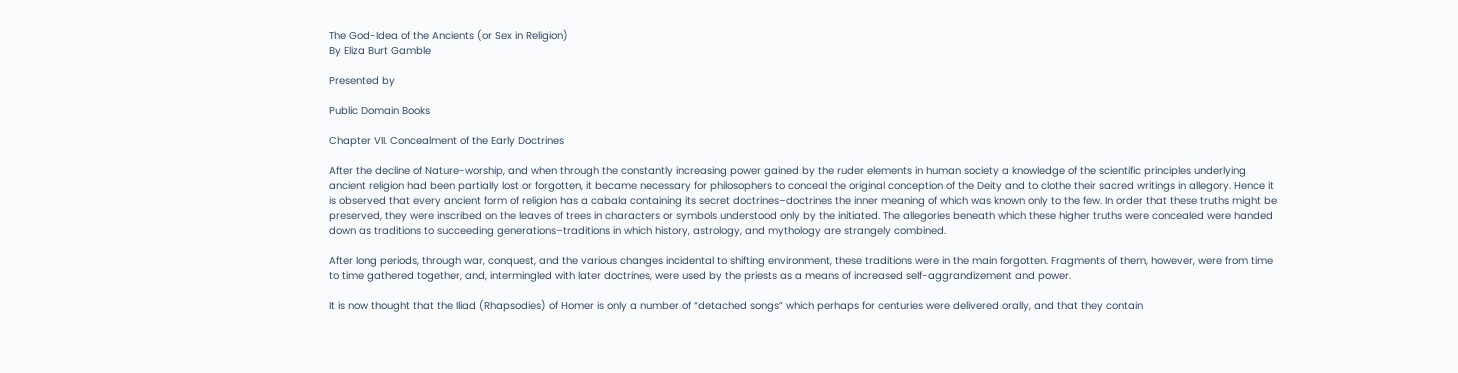The God-Idea of the Ancients (or Sex in Religion)
By Eliza Burt Gamble

Presented by

Public Domain Books

Chapter VII. Concealment of the Early Doctrines

After the decline of Nature-worship, and when through the constantly increasing power gained by the ruder elements in human society a knowledge of the scientific principles underlying ancient religion had been partially lost or forgotten, it became necessary for philosophers to conceal the original conception of the Deity and to clothe their sacred writings in allegory. Hence it is observed that every ancient form of religion has a cabala containing its secret doctrines–doctrines the inner meaning of which was known only to the few. In order that these truths might be preserved, they were inscribed on the leaves of trees in characters or symbols understood only by the initiated. The allegories beneath which these higher truths were concealed were handed down as traditions to succeeding generations–traditions in which history, astrology, and mythology are strangely combined.

After long periods, through war, conquest, and the various changes incidental to shifting environment, these traditions were in the main forgotten. Fragments of them, however, were from time to time gathered together, and, intermingled with later doctrines, were used by the priests as a means of increased self-aggrandizement and power.

It is now thought that the Iliad (Rhapsodies) of Homer is only a number of “detached songs” which perhaps for centuries were delivered orally, and that they contain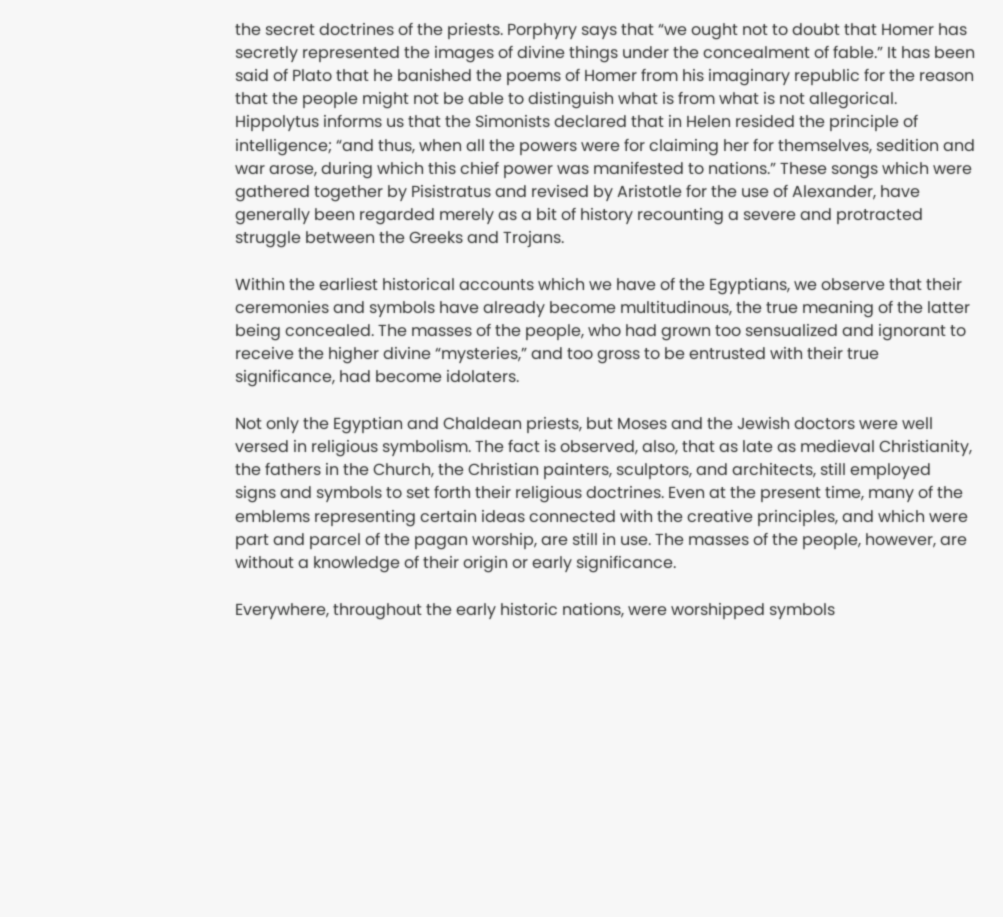the secret doctrines of the priests. Porphyry says that “we ought not to doubt that Homer has secretly represented the images of divine things under the concealment of fable.” It has been said of Plato that he banished the poems of Homer from his imaginary republic for the reason that the people might not be able to distinguish what is from what is not allegorical. Hippolytus informs us that the Simonists declared that in Helen resided the principle of intelligence; “and thus, when all the powers were for claiming her for themselves, sedition and war arose, during which this chief power was manifested to nations.” These songs which were gathered together by Pisistratus and revised by Aristotle for the use of Alexander, have generally been regarded merely as a bit of history recounting a severe and protracted struggle between the Greeks and Trojans.

Within the earliest historical accounts which we have of the Egyptians, we observe that their ceremonies and symbols have already become multitudinous, the true meaning of the latter being concealed. The masses of the people, who had grown too sensualized and ignorant to receive the higher divine “mysteries,” and too gross to be entrusted with their true significance, had become idolaters.

Not only the Egyptian and Chaldean priests, but Moses and the Jewish doctors were well versed in religious symbolism. The fact is observed, also, that as late as medieval Christianity, the fathers in the Church, the Christian painters, sculptors, and architects, still employed signs and symbols to set forth their religious doctrines. Even at the present time, many of the emblems representing certain ideas connected with the creative principles, and which were part and parcel of the pagan worship, are still in use. The masses of the people, however, are without a knowledge of their origin or early significance.

Everywhere, throughout the early historic nations, were worshipped symbols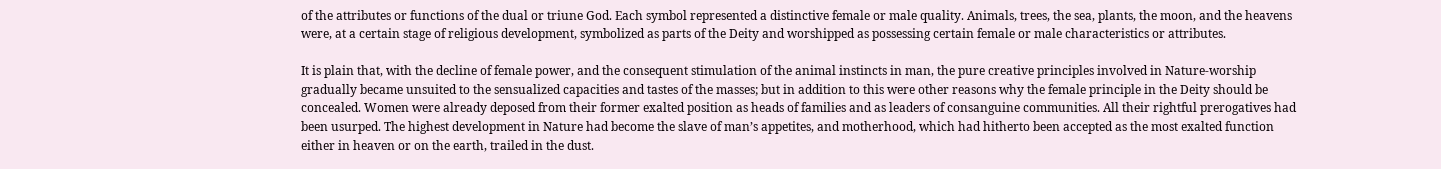of the attributes or functions of the dual or triune God. Each symbol represented a distinctive female or male quality. Animals, trees, the sea, plants, the moon, and the heavens were, at a certain stage of religious development, symbolized as parts of the Deity and worshipped as possessing certain female or male characteristics or attributes.

It is plain that, with the decline of female power, and the consequent stimulation of the animal instincts in man, the pure creative principles involved in Nature-worship gradually became unsuited to the sensualized capacities and tastes of the masses; but in addition to this were other reasons why the female principle in the Deity should be concealed. Women were already deposed from their former exalted position as heads of families and as leaders of consanguine communities. All their rightful prerogatives had been usurped. The highest development in Nature had become the slave of man’s appetites, and motherhood, which had hitherto been accepted as the most exalted function either in heaven or on the earth, trailed in the dust.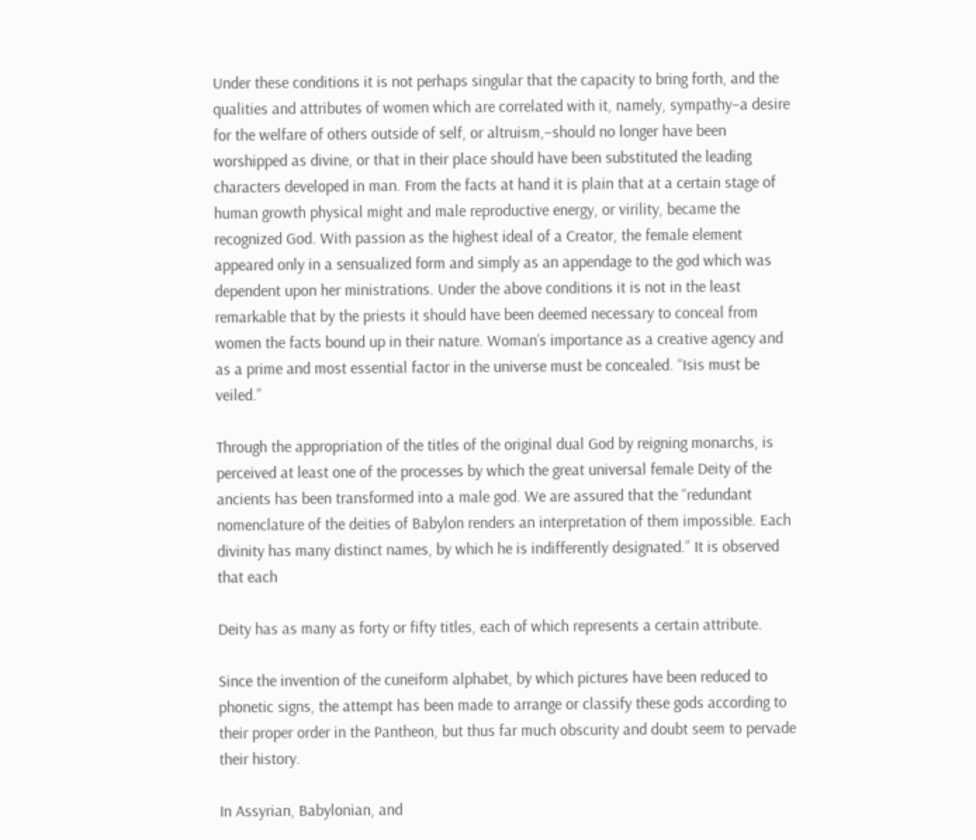Under these conditions it is not perhaps singular that the capacity to bring forth, and the qualities and attributes of women which are correlated with it, namely, sympathy–a desire for the welfare of others outside of self, or altruism,–should no longer have been worshipped as divine, or that in their place should have been substituted the leading characters developed in man. From the facts at hand it is plain that at a certain stage of human growth physical might and male reproductive energy, or virility, became the recognized God. With passion as the highest ideal of a Creator, the female element appeared only in a sensualized form and simply as an appendage to the god which was dependent upon her ministrations. Under the above conditions it is not in the least remarkable that by the priests it should have been deemed necessary to conceal from women the facts bound up in their nature. Woman’s importance as a creative agency and as a prime and most essential factor in the universe must be concealed. “Isis must be veiled.”

Through the appropriation of the titles of the original dual God by reigning monarchs, is perceived at least one of the processes by which the great universal female Deity of the ancients has been transformed into a male god. We are assured that the “redundant nomenclature of the deities of Babylon renders an interpretation of them impossible. Each divinity has many distinct names, by which he is indifferently designated.” It is observed that each

Deity has as many as forty or fifty titles, each of which represents a certain attribute.

Since the invention of the cuneiform alphabet, by which pictures have been reduced to phonetic signs, the attempt has been made to arrange or classify these gods according to their proper order in the Pantheon, but thus far much obscurity and doubt seem to pervade their history.

In Assyrian, Babylonian, and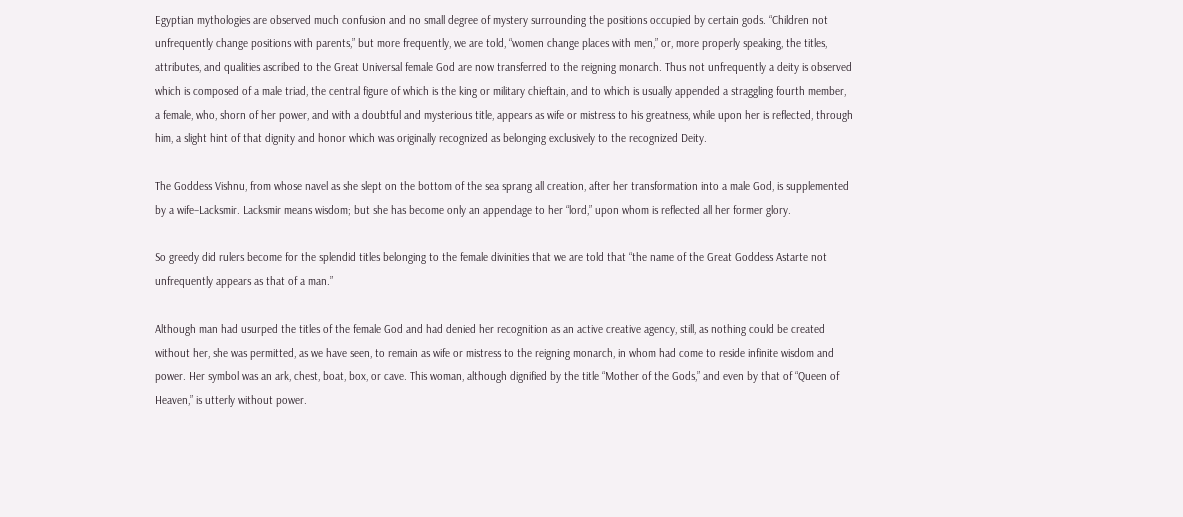Egyptian mythologies are observed much confusion and no small degree of mystery surrounding the positions occupied by certain gods. “Children not unfrequently change positions with parents,” but more frequently, we are told, “women change places with men,” or, more properly speaking, the titles, attributes, and qualities ascribed to the Great Universal female God are now transferred to the reigning monarch. Thus not unfrequently a deity is observed which is composed of a male triad, the central figure of which is the king or military chieftain, and to which is usually appended a straggling fourth member, a female, who, shorn of her power, and with a doubtful and mysterious title, appears as wife or mistress to his greatness, while upon her is reflected, through him, a slight hint of that dignity and honor which was originally recognized as belonging exclusively to the recognized Deity.

The Goddess Vishnu, from whose navel as she slept on the bottom of the sea sprang all creation, after her transformation into a male God, is supplemented by a wife–Lacksmir. Lacksmir means wisdom; but she has become only an appendage to her “lord,” upon whom is reflected all her former glory.

So greedy did rulers become for the splendid titles belonging to the female divinities that we are told that “the name of the Great Goddess Astarte not unfrequently appears as that of a man.”

Although man had usurped the titles of the female God and had denied her recognition as an active creative agency, still, as nothing could be created without her, she was permitted, as we have seen, to remain as wife or mistress to the reigning monarch, in whom had come to reside infinite wisdom and power. Her symbol was an ark, chest, boat, box, or cave. This woman, although dignified by the title “Mother of the Gods,” and even by that of “Queen of Heaven,” is utterly without power.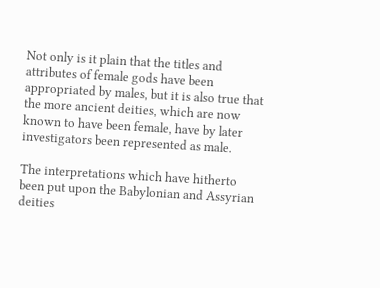Not only is it plain that the titles and attributes of female gods have been appropriated by males, but it is also true that the more ancient deities, which are now known to have been female, have by later investigators been represented as male.

The interpretations which have hitherto been put upon the Babylonian and Assyrian deities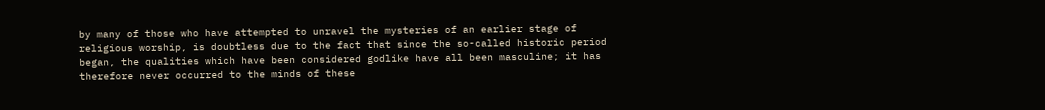by many of those who have attempted to unravel the mysteries of an earlier stage of religious worship, is doubtless due to the fact that since the so-called historic period began, the qualities which have been considered godlike have all been masculine; it has therefore never occurred to the minds of these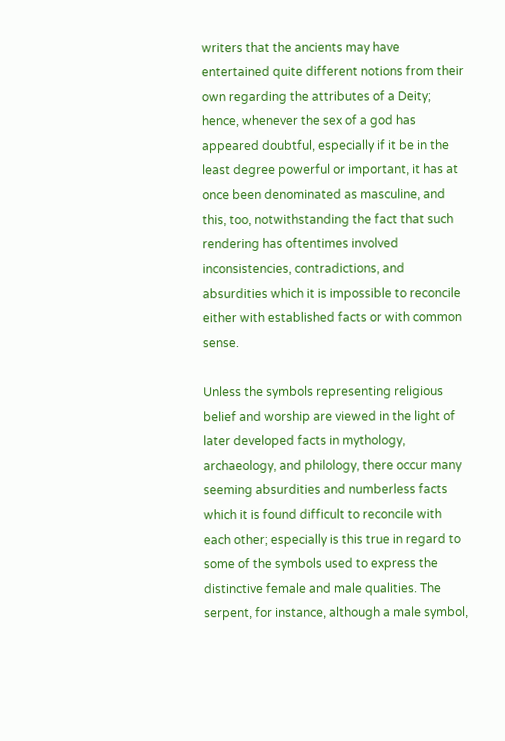writers that the ancients may have entertained quite different notions from their own regarding the attributes of a Deity; hence, whenever the sex of a god has appeared doubtful, especially if it be in the least degree powerful or important, it has at once been denominated as masculine, and this, too, notwithstanding the fact that such rendering has oftentimes involved inconsistencies, contradictions, and absurdities which it is impossible to reconcile either with established facts or with common sense.

Unless the symbols representing religious belief and worship are viewed in the light of later developed facts in mythology, archaeology, and philology, there occur many seeming absurdities and numberless facts which it is found difficult to reconcile with each other; especially is this true in regard to some of the symbols used to express the distinctive female and male qualities. The serpent, for instance, although a male symbol,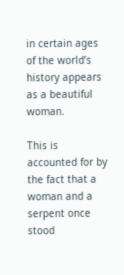in certain ages of the world’s history appears as a beautiful woman.

This is accounted for by the fact that a woman and a serpent once stood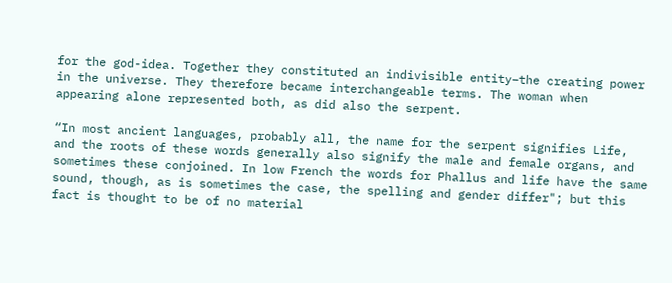for the god-idea. Together they constituted an indivisible entity–the creating power in the universe. They therefore became interchangeable terms. The woman when appearing alone represented both, as did also the serpent.

“In most ancient languages, probably all, the name for the serpent signifies Life, and the roots of these words generally also signify the male and female organs, and sometimes these conjoined. In low French the words for Phallus and life have the same sound, though, as is sometimes the case, the spelling and gender differ"; but this fact is thought to be of no material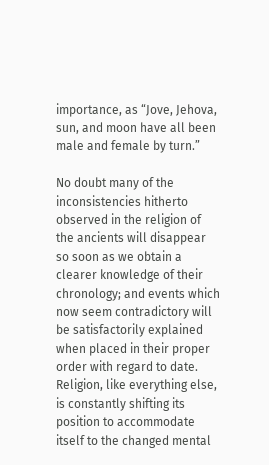importance, as “Jove, Jehova, sun, and moon have all been male and female by turn.”

No doubt many of the inconsistencies hitherto observed in the religion of the ancients will disappear so soon as we obtain a clearer knowledge of their chronology; and events which now seem contradictory will be satisfactorily explained when placed in their proper order with regard to date. Religion, like everything else, is constantly shifting its position to accommodate itself to the changed mental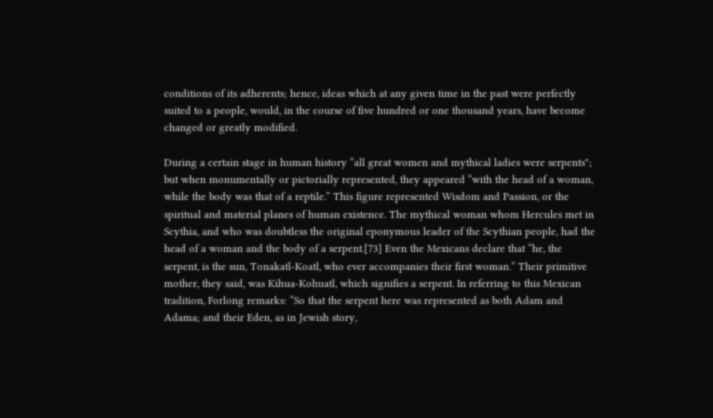conditions of its adherents; hence, ideas which at any given time in the past were perfectly suited to a people, would, in the course of five hundred or one thousand years, have become changed or greatly modified.

During a certain stage in human history “all great women and mythical ladies were serpents"; but when monumentally or pictorially represented, they appeared “with the head of a woman, while the body was that of a reptile.” This figure represented Wisdom and Passion, or the spiritual and material planes of human existence. The mythical woman whom Hercules met in Scythia, and who was doubtless the original eponymous leader of the Scythian people, had the head of a woman and the body of a serpent.[73] Even the Mexicans declare that “he, the serpent, is the sun, Tonakatl-Koatl, who ever accompanies their first woman.” Their primitive mother, they said, was Kihua-Kohuatl, which signifies a serpent. In referring to this Mexican tradition, Forlong remarks: “So that the serpent here was represented as both Adam and Adama; and their Eden, as in Jewish story,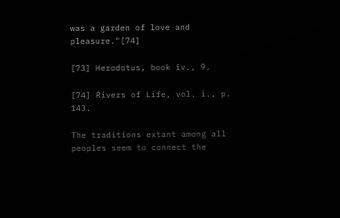was a garden of love and pleasure."[74]

[73] Herodotus, book iv., 9.

[74] Rivers of Life, vol. i., p. 143.

The traditions extant among all peoples seem to connect the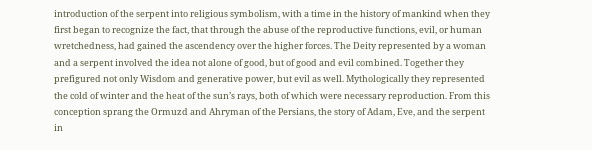introduction of the serpent into religious symbolism, with a time in the history of mankind when they first began to recognize the fact, that through the abuse of the reproductive functions, evil, or human wretchedness, had gained the ascendency over the higher forces. The Deity represented by a woman and a serpent involved the idea not alone of good, but of good and evil combined. Together they prefigured not only Wisdom and generative power, but evil as well. Mythologically they represented the cold of winter and the heat of the sun’s rays, both of which were necessary reproduction. From this conception sprang the Ormuzd and Ahryman of the Persians, the story of Adam, Eve, and the serpent in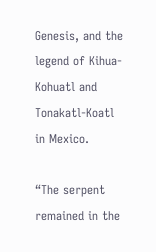Genesis, and the legend of Kihua-Kohuatl and Tonakatl-Koatl in Mexico.

“The serpent remained in the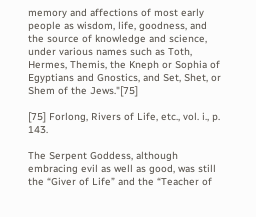memory and affections of most early people as wisdom, life, goodness, and the source of knowledge and science, under various names such as Toth, Hermes, Themis, the Kneph or Sophia of Egyptians and Gnostics, and Set, Shet, or Shem of the Jews."[75]

[75] Forlong, Rivers of Life, etc., vol. i., p. 143.

The Serpent Goddess, although embracing evil as well as good, was still the “Giver of Life” and the “Teacher of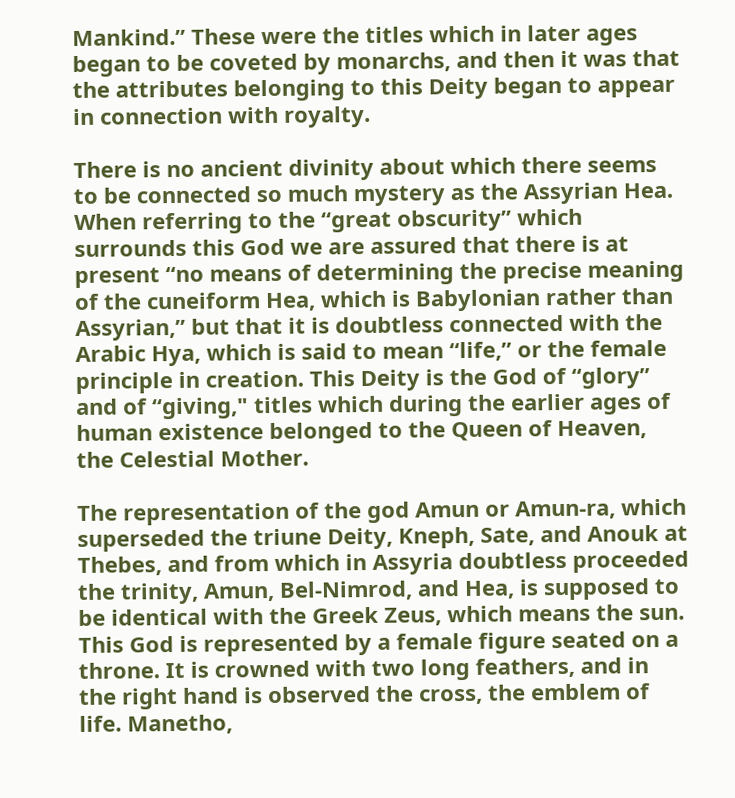Mankind.” These were the titles which in later ages began to be coveted by monarchs, and then it was that the attributes belonging to this Deity began to appear in connection with royalty.

There is no ancient divinity about which there seems to be connected so much mystery as the Assyrian Hea. When referring to the “great obscurity” which surrounds this God we are assured that there is at present “no means of determining the precise meaning of the cuneiform Hea, which is Babylonian rather than Assyrian,” but that it is doubtless connected with the Arabic Hya, which is said to mean “life,” or the female principle in creation. This Deity is the God of “glory” and of “giving," titles which during the earlier ages of human existence belonged to the Queen of Heaven, the Celestial Mother.

The representation of the god Amun or Amun-ra, which superseded the triune Deity, Kneph, Sate, and Anouk at Thebes, and from which in Assyria doubtless proceeded the trinity, Amun, Bel-Nimrod, and Hea, is supposed to be identical with the Greek Zeus, which means the sun. This God is represented by a female figure seated on a throne. It is crowned with two long feathers, and in the right hand is observed the cross, the emblem of life. Manetho,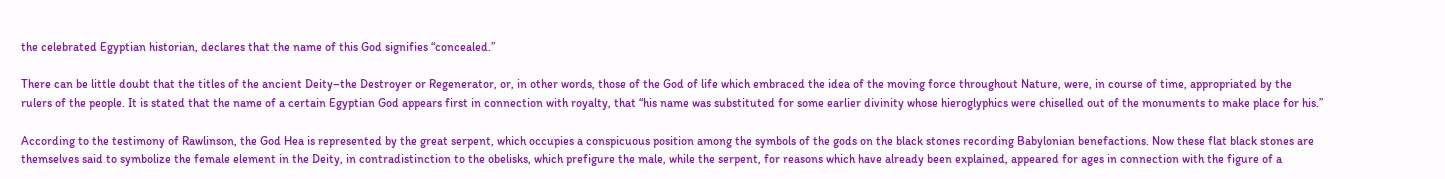the celebrated Egyptian historian, declares that the name of this God signifies “concealed.”

There can be little doubt that the titles of the ancient Deity–the Destroyer or Regenerator, or, in other words, those of the God of life which embraced the idea of the moving force throughout Nature, were, in course of time, appropriated by the rulers of the people. It is stated that the name of a certain Egyptian God appears first in connection with royalty, that “his name was substituted for some earlier divinity whose hieroglyphics were chiselled out of the monuments to make place for his.”

According to the testimony of Rawlinson, the God Hea is represented by the great serpent, which occupies a conspicuous position among the symbols of the gods on the black stones recording Babylonian benefactions. Now these flat black stones are themselves said to symbolize the female element in the Deity, in contradistinction to the obelisks, which prefigure the male, while the serpent, for reasons which have already been explained, appeared for ages in connection with the figure of a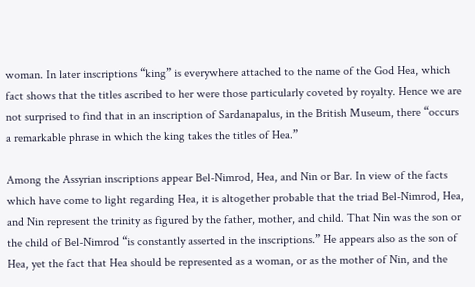woman. In later inscriptions “king” is everywhere attached to the name of the God Hea, which fact shows that the titles ascribed to her were those particularly coveted by royalty. Hence we are not surprised to find that in an inscription of Sardanapalus, in the British Museum, there “occurs a remarkable phrase in which the king takes the titles of Hea.”

Among the Assyrian inscriptions appear Bel-Nimrod, Hea, and Nin or Bar. In view of the facts which have come to light regarding Hea, it is altogether probable that the triad Bel-Nimrod, Hea, and Nin represent the trinity as figured by the father, mother, and child. That Nin was the son or the child of Bel-Nimrod “is constantly asserted in the inscriptions.” He appears also as the son of Hea, yet the fact that Hea should be represented as a woman, or as the mother of Nin, and the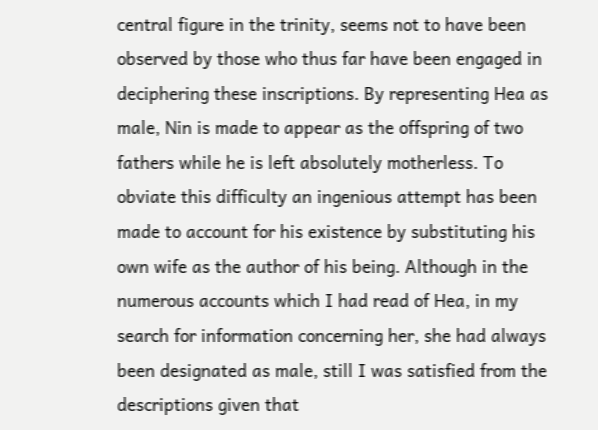central figure in the trinity, seems not to have been observed by those who thus far have been engaged in deciphering these inscriptions. By representing Hea as male, Nin is made to appear as the offspring of two fathers while he is left absolutely motherless. To obviate this difficulty an ingenious attempt has been made to account for his existence by substituting his own wife as the author of his being. Although in the numerous accounts which I had read of Hea, in my search for information concerning her, she had always been designated as male, still I was satisfied from the descriptions given that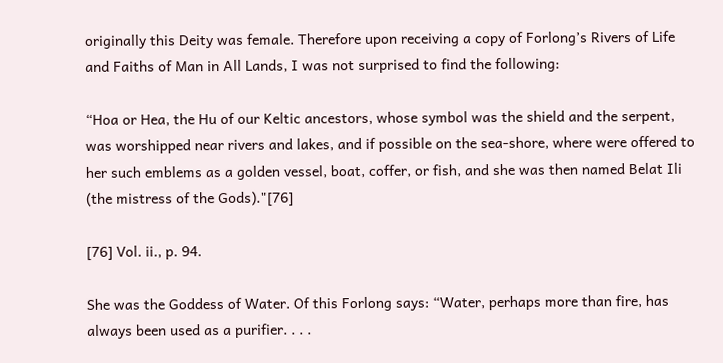originally this Deity was female. Therefore upon receiving a copy of Forlong’s Rivers of Life and Faiths of Man in All Lands, I was not surprised to find the following:

“Hoa or Hea, the Hu of our Keltic ancestors, whose symbol was the shield and the serpent, was worshipped near rivers and lakes, and if possible on the sea-shore, where were offered to her such emblems as a golden vessel, boat, coffer, or fish, and she was then named Belat Ili (the mistress of the Gods)."[76]

[76] Vol. ii., p. 94.

She was the Goddess of Water. Of this Forlong says: “Water, perhaps more than fire, has always been used as a purifier. . . .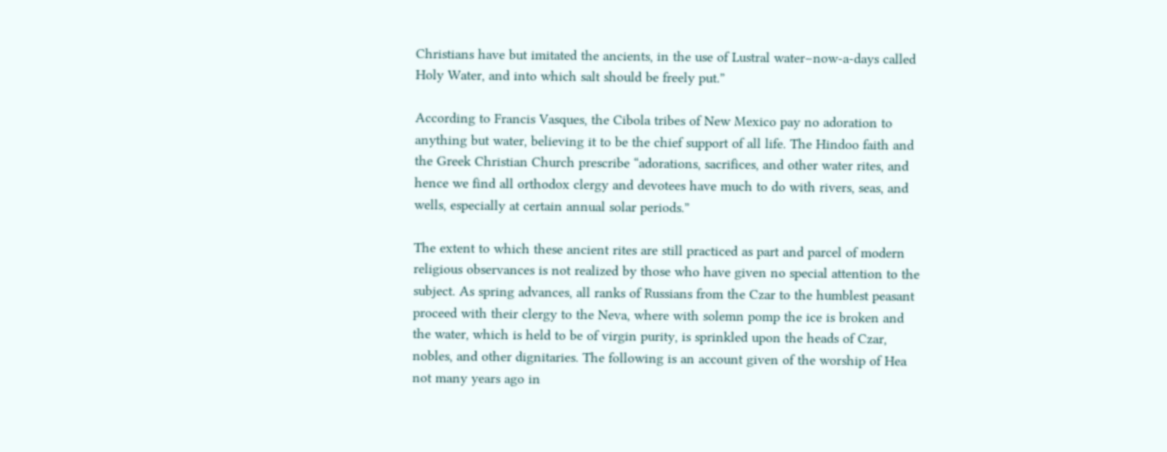Christians have but imitated the ancients, in the use of Lustral water–now-a-days called Holy Water, and into which salt should be freely put.”

According to Francis Vasques, the Cibola tribes of New Mexico pay no adoration to anything but water, believing it to be the chief support of all life. The Hindoo faith and the Greek Christian Church prescribe “adorations, sacrifices, and other water rites, and hence we find all orthodox clergy and devotees have much to do with rivers, seas, and wells, especially at certain annual solar periods.”

The extent to which these ancient rites are still practiced as part and parcel of modern religious observances is not realized by those who have given no special attention to the subject. As spring advances, all ranks of Russians from the Czar to the humblest peasant proceed with their clergy to the Neva, where with solemn pomp the ice is broken and the water, which is held to be of virgin purity, is sprinkled upon the heads of Czar, nobles, and other dignitaries. The following is an account given of the worship of Hea not many years ago in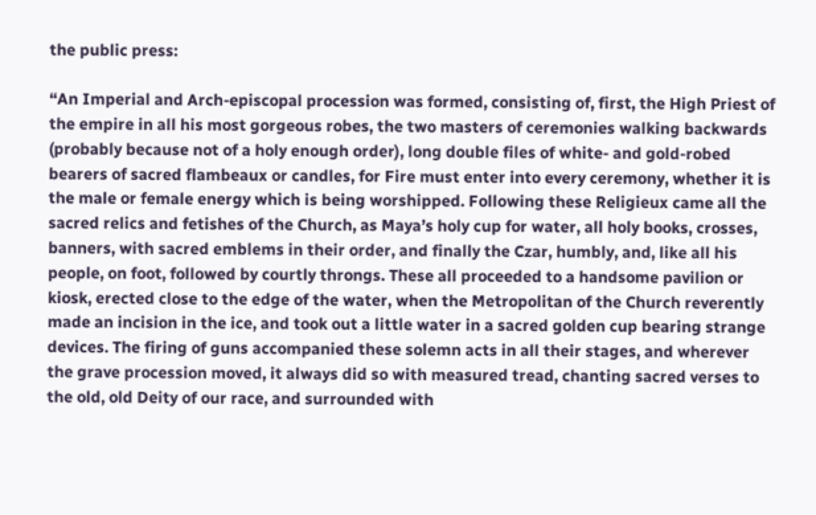the public press:

“An Imperial and Arch-episcopal procession was formed, consisting of, first, the High Priest of the empire in all his most gorgeous robes, the two masters of ceremonies walking backwards (probably because not of a holy enough order), long double files of white- and gold-robed bearers of sacred flambeaux or candles, for Fire must enter into every ceremony, whether it is the male or female energy which is being worshipped. Following these Religieux came all the sacred relics and fetishes of the Church, as Maya’s holy cup for water, all holy books, crosses, banners, with sacred emblems in their order, and finally the Czar, humbly, and, like all his people, on foot, followed by courtly throngs. These all proceeded to a handsome pavilion or kiosk, erected close to the edge of the water, when the Metropolitan of the Church reverently made an incision in the ice, and took out a little water in a sacred golden cup bearing strange devices. The firing of guns accompanied these solemn acts in all their stages, and wherever the grave procession moved, it always did so with measured tread, chanting sacred verses to the old, old Deity of our race, and surrounded with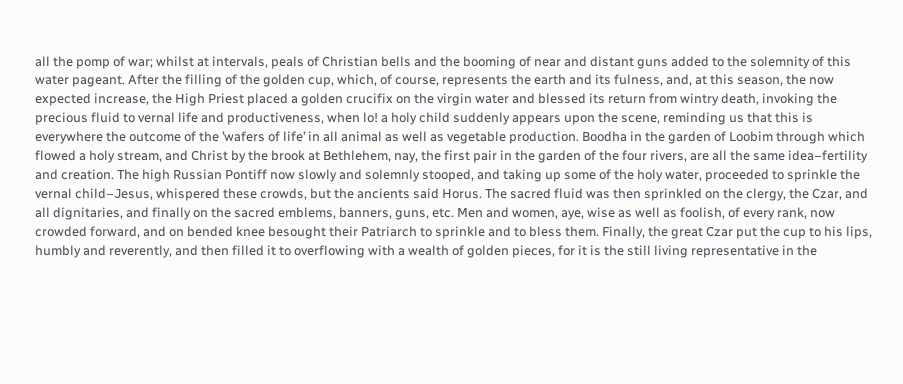all the pomp of war; whilst at intervals, peals of Christian bells and the booming of near and distant guns added to the solemnity of this water pageant. After the filling of the golden cup, which, of course, represents the earth and its fulness, and, at this season, the now expected increase, the High Priest placed a golden crucifix on the virgin water and blessed its return from wintry death, invoking the precious fluid to vernal life and productiveness, when lo! a holy child suddenly appears upon the scene, reminding us that this is everywhere the outcome of the ’wafers of life’ in all animal as well as vegetable production. Boodha in the garden of Loobim through which flowed a holy stream, and Christ by the brook at Bethlehem, nay, the first pair in the garden of the four rivers, are all the same idea–fertility and creation. The high Russian Pontiff now slowly and solemnly stooped, and taking up some of the holy water, proceeded to sprinkle the vernal child–Jesus, whispered these crowds, but the ancients said Horus. The sacred fluid was then sprinkled on the clergy, the Czar, and all dignitaries, and finally on the sacred emblems, banners, guns, etc. Men and women, aye, wise as well as foolish, of every rank, now crowded forward, and on bended knee besought their Patriarch to sprinkle and to bless them. Finally, the great Czar put the cup to his lips, humbly and reverently, and then filled it to overflowing with a wealth of golden pieces, for it is the still living representative in the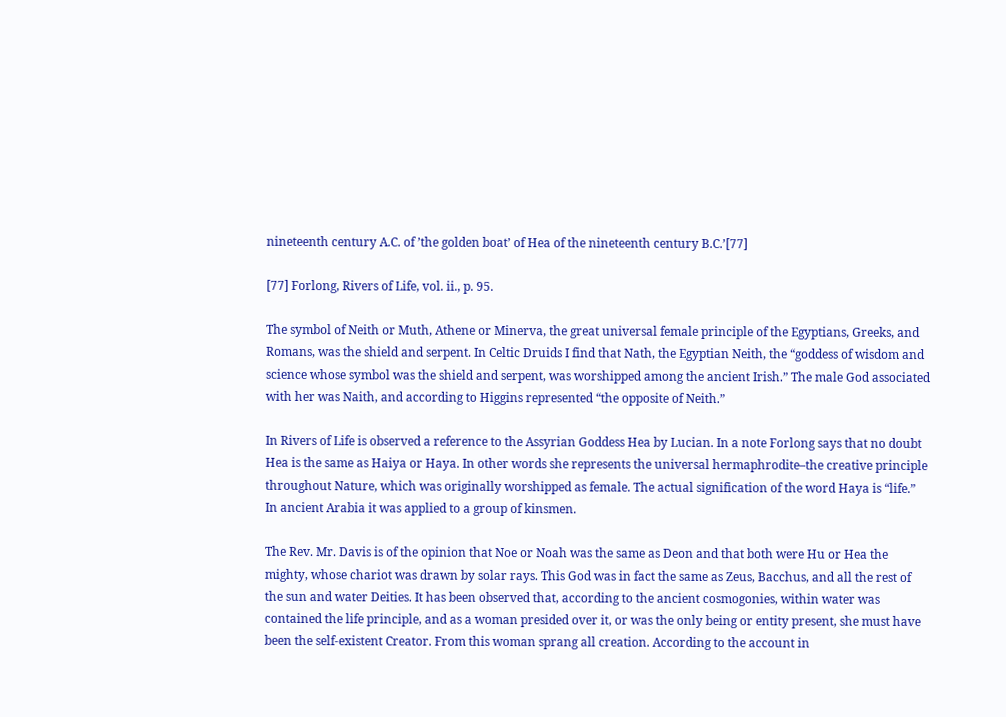nineteenth century A.C. of ’the golden boat’ of Hea of the nineteenth century B.C.’[77]

[77] Forlong, Rivers of Life, vol. ii., p. 95.

The symbol of Neith or Muth, Athene or Minerva, the great universal female principle of the Egyptians, Greeks, and Romans, was the shield and serpent. In Celtic Druids I find that Nath, the Egyptian Neith, the “goddess of wisdom and science whose symbol was the shield and serpent, was worshipped among the ancient Irish.” The male God associated with her was Naith, and according to Higgins represented “the opposite of Neith.”

In Rivers of Life is observed a reference to the Assyrian Goddess Hea by Lucian. In a note Forlong says that no doubt Hea is the same as Haiya or Haya. In other words she represents the universal hermaphrodite–the creative principle throughout Nature, which was originally worshipped as female. The actual signification of the word Haya is “life.” In ancient Arabia it was applied to a group of kinsmen.

The Rev. Mr. Davis is of the opinion that Noe or Noah was the same as Deon and that both were Hu or Hea the mighty, whose chariot was drawn by solar rays. This God was in fact the same as Zeus, Bacchus, and all the rest of the sun and water Deities. It has been observed that, according to the ancient cosmogonies, within water was contained the life principle, and as a woman presided over it, or was the only being or entity present, she must have been the self-existent Creator. From this woman sprang all creation. According to the account in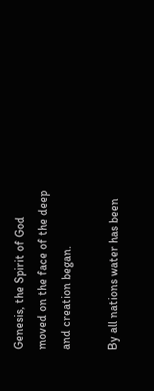Genesis, the Spirit of God moved on the face of the deep and creation began.

By all nations water has been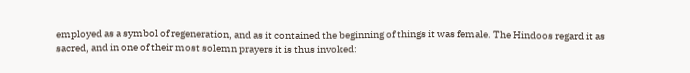employed as a symbol of regeneration, and as it contained the beginning of things it was female. The Hindoos regard it as sacred, and in one of their most solemn prayers it is thus invoked: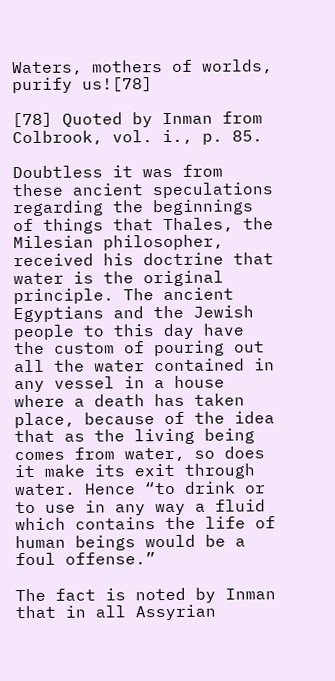Waters, mothers of worlds, purify us![78]

[78] Quoted by Inman from Colbrook, vol. i., p. 85.

Doubtless it was from these ancient speculations regarding the beginnings of things that Thales, the Milesian philosopher, received his doctrine that water is the original principle. The ancient Egyptians and the Jewish people to this day have the custom of pouring out all the water contained in any vessel in a house where a death has taken place, because of the idea that as the living being comes from water, so does it make its exit through water. Hence “to drink or to use in any way a fluid which contains the life of human beings would be a foul offense.”

The fact is noted by Inman that in all Assyrian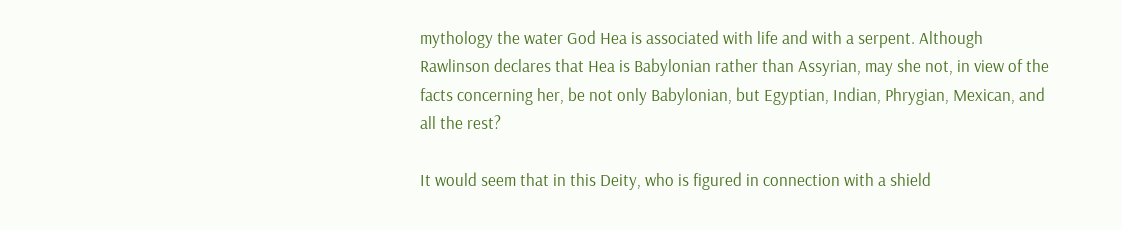mythology the water God Hea is associated with life and with a serpent. Although Rawlinson declares that Hea is Babylonian rather than Assyrian, may she not, in view of the facts concerning her, be not only Babylonian, but Egyptian, Indian, Phrygian, Mexican, and all the rest?

It would seem that in this Deity, who is figured in connection with a shield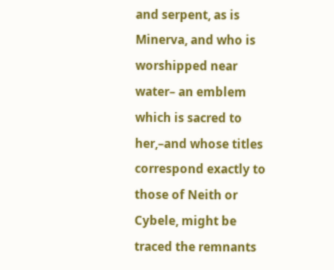and serpent, as is Minerva, and who is worshipped near water– an emblem which is sacred to her,–and whose titles correspond exactly to those of Neith or Cybele, might be traced the remnants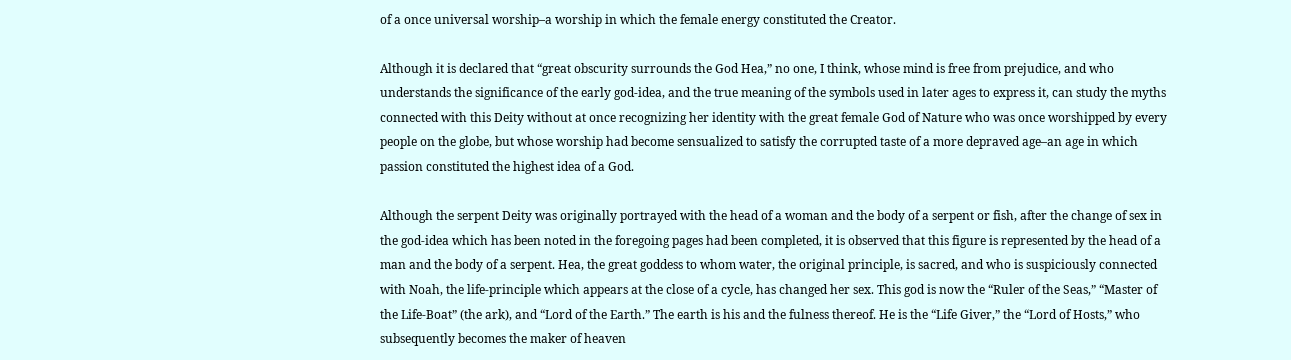of a once universal worship–a worship in which the female energy constituted the Creator.

Although it is declared that “great obscurity surrounds the God Hea,” no one, I think, whose mind is free from prejudice, and who understands the significance of the early god-idea, and the true meaning of the symbols used in later ages to express it, can study the myths connected with this Deity without at once recognizing her identity with the great female God of Nature who was once worshipped by every people on the globe, but whose worship had become sensualized to satisfy the corrupted taste of a more depraved age–an age in which passion constituted the highest idea of a God.

Although the serpent Deity was originally portrayed with the head of a woman and the body of a serpent or fish, after the change of sex in the god-idea which has been noted in the foregoing pages had been completed, it is observed that this figure is represented by the head of a man and the body of a serpent. Hea, the great goddess to whom water, the original principle, is sacred, and who is suspiciously connected with Noah, the life-principle which appears at the close of a cycle, has changed her sex. This god is now the “Ruler of the Seas,” “Master of the Life-Boat” (the ark), and “Lord of the Earth.” The earth is his and the fulness thereof. He is the “Life Giver,” the “Lord of Hosts,” who subsequently becomes the maker of heaven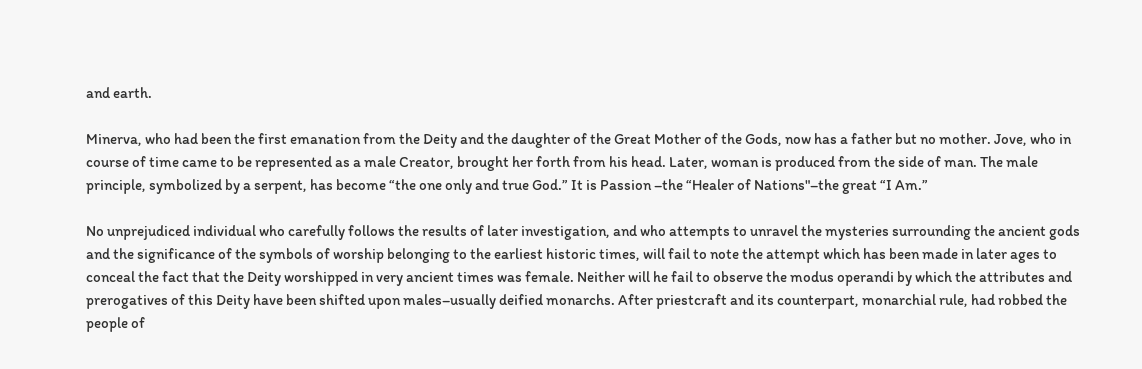and earth.

Minerva, who had been the first emanation from the Deity and the daughter of the Great Mother of the Gods, now has a father but no mother. Jove, who in course of time came to be represented as a male Creator, brought her forth from his head. Later, woman is produced from the side of man. The male principle, symbolized by a serpent, has become “the one only and true God.” It is Passion –the “Healer of Nations"–the great “I Am.”

No unprejudiced individual who carefully follows the results of later investigation, and who attempts to unravel the mysteries surrounding the ancient gods and the significance of the symbols of worship belonging to the earliest historic times, will fail to note the attempt which has been made in later ages to conceal the fact that the Deity worshipped in very ancient times was female. Neither will he fail to observe the modus operandi by which the attributes and prerogatives of this Deity have been shifted upon males–usually deified monarchs. After priestcraft and its counterpart, monarchial rule, had robbed the people of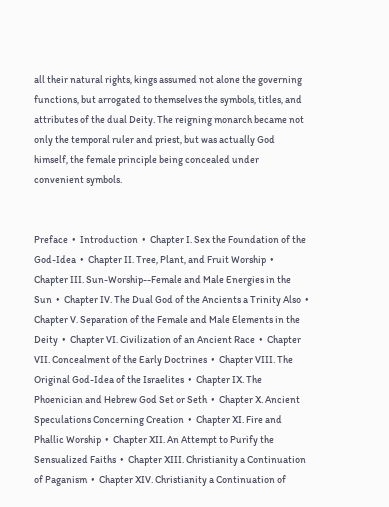all their natural rights, kings assumed not alone the governing functions, but arrogated to themselves the symbols, titles, and attributes of the dual Deity. The reigning monarch became not only the temporal ruler and priest, but was actually God himself, the female principle being concealed under convenient symbols.


Preface  •  Introduction  •  Chapter I. Sex the Foundation of the God-Idea  •  Chapter II. Tree, Plant, and Fruit Worship  •  Chapter III. Sun-Worship--Female and Male Energies in the Sun  •  Chapter IV. The Dual God of the Ancients a Trinity Also  •  Chapter V. Separation of the Female and Male Elements in the Deity  •  Chapter VI. Civilization of an Ancient Race  •  Chapter VII. Concealment of the Early Doctrines  •  Chapter VIII. The Original God-Idea of the Israelites  •  Chapter IX. The Phoenician and Hebrew God Set or Seth  •  Chapter X. Ancient Speculations Concerning Creation  •  Chapter XI. Fire and Phallic Worship  •  Chapter XII. An Attempt to Purify the Sensualized Faiths  •  Chapter XIII. Christianity a Continuation of Paganism  •  Chapter XIV. Christianity a Continuation of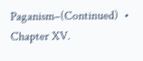Paganism–(Continued)  •  Chapter XV.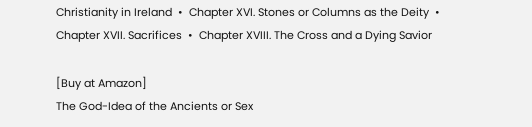Christianity in Ireland  •  Chapter XVI. Stones or Columns as the Deity  •  Chapter XVII. Sacrifices  •  Chapter XVIII. The Cross and a Dying Savior

[Buy at Amazon]
The God-Idea of the Ancients or Sex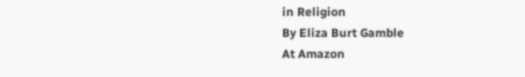in Religion
By Eliza Burt Gamble
At Amazon